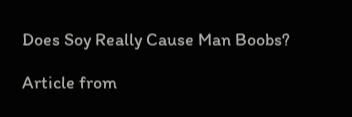Does Soy Really Cause Man Boobs?

Article from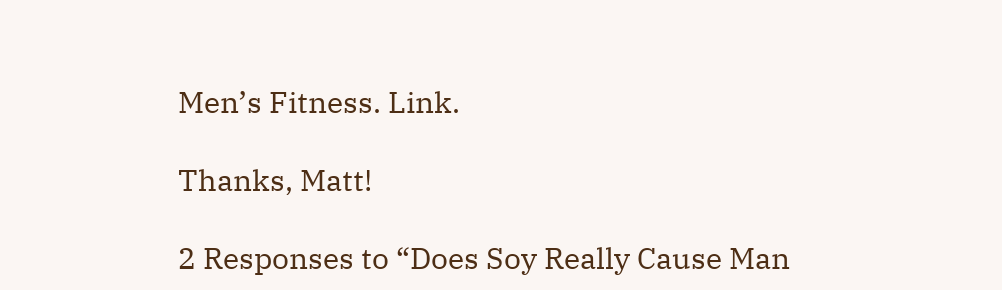Men’s Fitness. Link.

Thanks, Matt!

2 Responses to “Does Soy Really Cause Man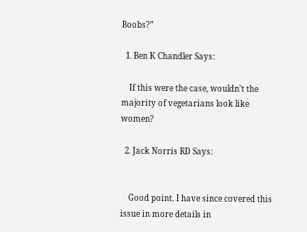Boobs?”

  1. Ben K Chandler Says:

    If this were the case, wouldn’t the majority of vegetarians look like women?

  2. Jack Norris RD Says:


    Good point. I have since covered this issue in more details in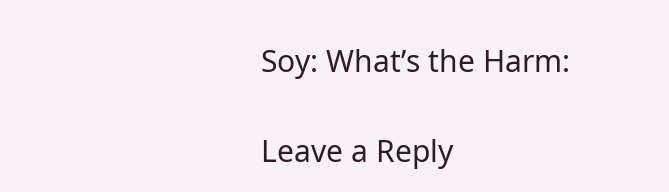Soy: What’s the Harm:

Leave a Reply